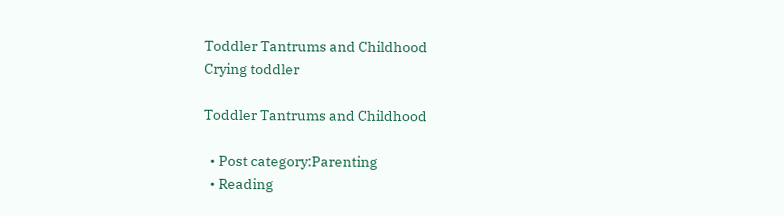Toddler Tantrums and Childhood
Crying toddler

Toddler Tantrums and Childhood

  • Post category:Parenting
  • Reading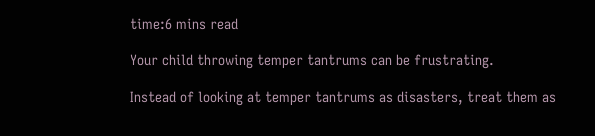time:6 mins read

Your child throwing temper tantrums can be frustrating.

Instead of looking at temper tantrums as disasters, treat them as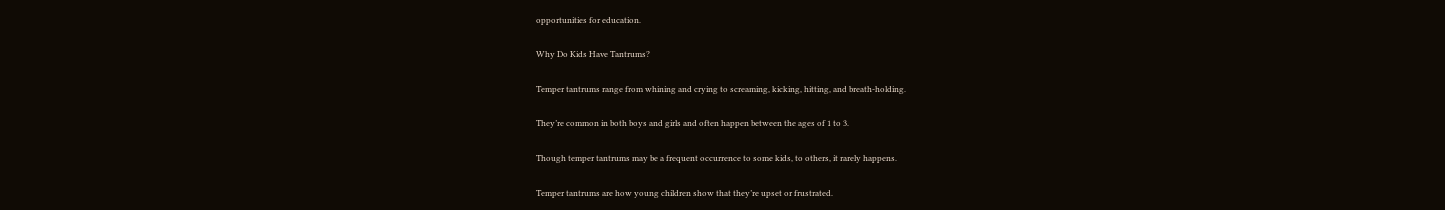opportunities for education.

Why Do Kids Have Tantrums?

Temper tantrums range from whining and crying to screaming, kicking, hitting, and breath-holding.

They’re common in both boys and girls and often happen between the ages of 1 to 3.

Though temper tantrums may be a frequent occurrence to some kids, to others, it rarely happens.

Temper tantrums are how young children show that they’re upset or frustrated.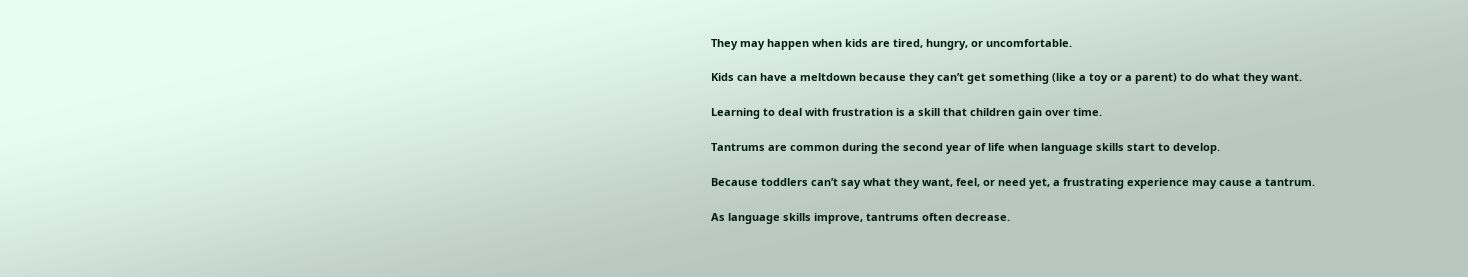They may happen when kids are tired, hungry, or uncomfortable.

Kids can have a meltdown because they can’t get something (like a toy or a parent) to do what they want.

Learning to deal with frustration is a skill that children gain over time.

Tantrums are common during the second year of life when language skills start to develop.

Because toddlers can’t say what they want, feel, or need yet, a frustrating experience may cause a tantrum.

As language skills improve, tantrums often decrease.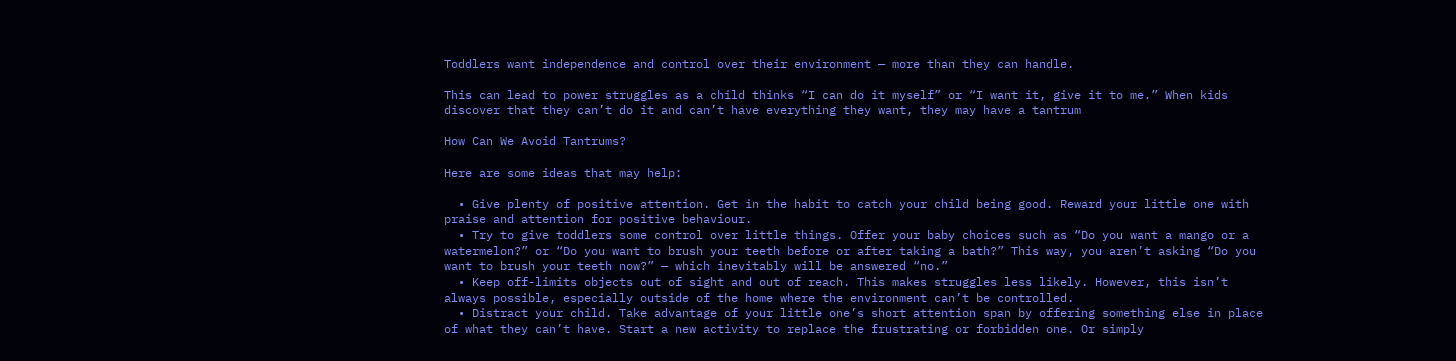Toddlers want independence and control over their environment — more than they can handle.

This can lead to power struggles as a child thinks “I can do it myself” or “I want it, give it to me.” When kids discover that they can’t do it and can’t have everything they want, they may have a tantrum

How Can We Avoid Tantrums?

Here are some ideas that may help:

  • Give plenty of positive attention. Get in the habit to catch your child being good. Reward your little one with praise and attention for positive behaviour.
  • Try to give toddlers some control over little things. Offer your baby choices such as “Do you want a mango or a watermelon?” or “Do you want to brush your teeth before or after taking a bath?” This way, you aren’t asking “Do you want to brush your teeth now?” — which inevitably will be answered “no.”
  • Keep off-limits objects out of sight and out of reach. This makes struggles less likely. However, this isn’t always possible, especially outside of the home where the environment can’t be controlled.
  • Distract your child. Take advantage of your little one’s short attention span by offering something else in place of what they can’t have. Start a new activity to replace the frustrating or forbidden one. Or simply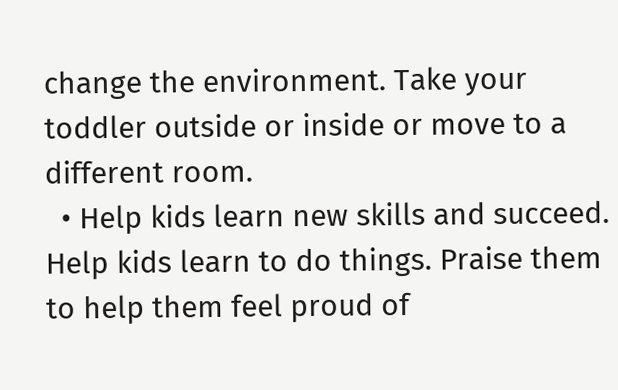change the environment. Take your toddler outside or inside or move to a different room.
  • Help kids learn new skills and succeed. Help kids learn to do things. Praise them to help them feel proud of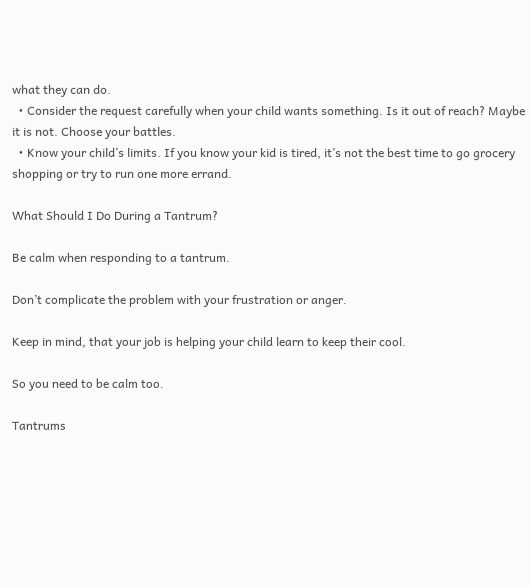what they can do.
  • Consider the request carefully when your child wants something. Is it out of reach? Maybe it is not. Choose your battles.
  • Know your child’s limits. If you know your kid is tired, it’s not the best time to go grocery shopping or try to run one more errand.

What Should I Do During a Tantrum?

Be calm when responding to a tantrum.

Don’t complicate the problem with your frustration or anger.

Keep in mind, that your job is helping your child learn to keep their cool.

So you need to be calm too.

Tantrums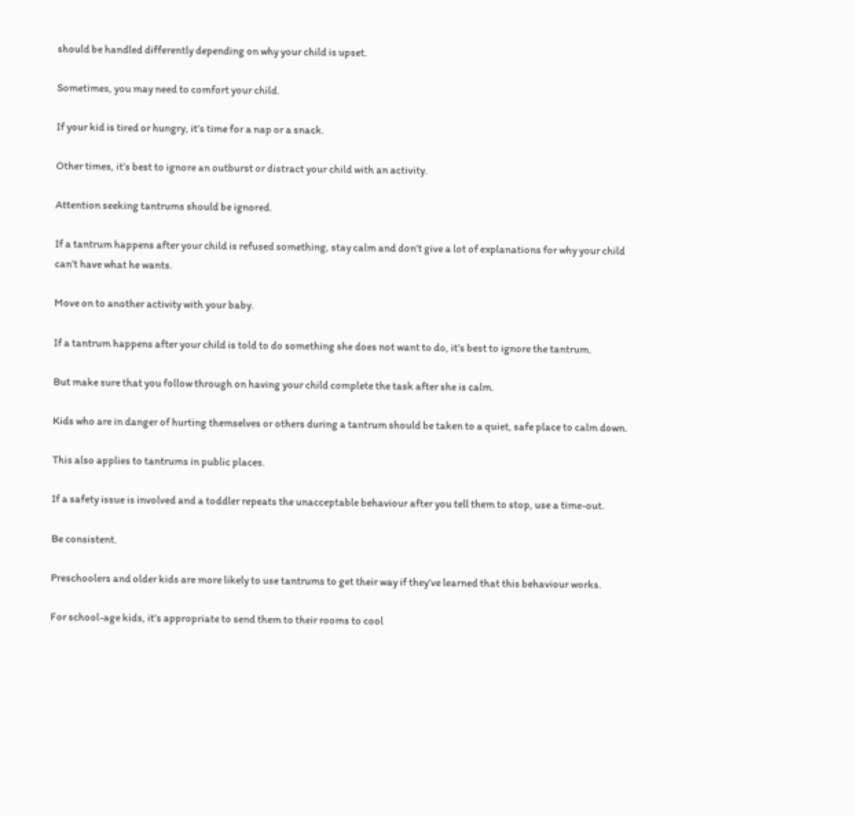should be handled differently depending on why your child is upset.

Sometimes, you may need to comfort your child.

If your kid is tired or hungry, it’s time for a nap or a snack.

Other times, it’s best to ignore an outburst or distract your child with an activity.

Attention seeking tantrums should be ignored.

If a tantrum happens after your child is refused something, stay calm and don’t give a lot of explanations for why your child can’t have what he wants.

Move on to another activity with your baby.

If a tantrum happens after your child is told to do something she does not want to do, it’s best to ignore the tantrum.

But make sure that you follow through on having your child complete the task after she is calm.

Kids who are in danger of hurting themselves or others during a tantrum should be taken to a quiet, safe place to calm down.

This also applies to tantrums in public places.

If a safety issue is involved and a toddler repeats the unacceptable behaviour after you tell them to stop, use a time-out.

Be consistent.

Preschoolers and older kids are more likely to use tantrums to get their way if they’ve learned that this behaviour works.

For school-age kids, it’s appropriate to send them to their rooms to cool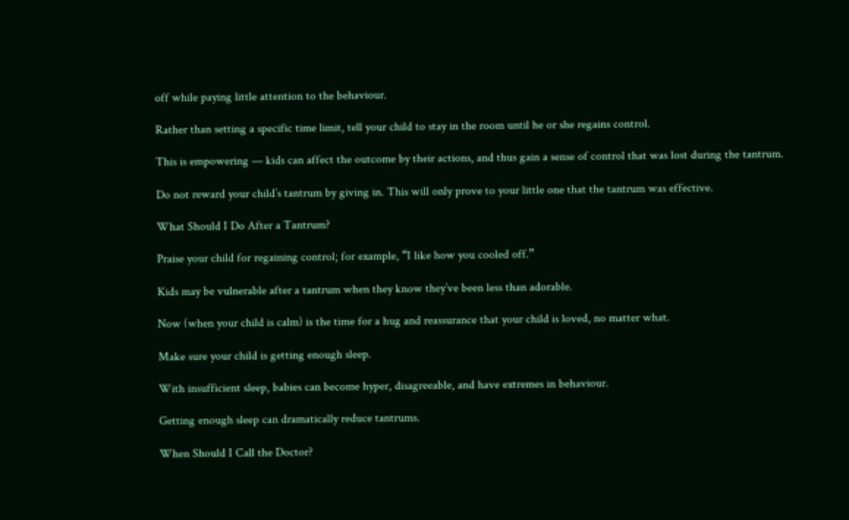off while paying little attention to the behaviour.

Rather than setting a specific time limit, tell your child to stay in the room until he or she regains control.

This is empowering — kids can affect the outcome by their actions, and thus gain a sense of control that was lost during the tantrum.

Do not reward your child’s tantrum by giving in. This will only prove to your little one that the tantrum was effective.

What Should I Do After a Tantrum?

Praise your child for regaining control; for example, “I like how you cooled off.”

Kids may be vulnerable after a tantrum when they know they’ve been less than adorable.

Now (when your child is calm) is the time for a hug and reassurance that your child is loved, no matter what.

Make sure your child is getting enough sleep.

With insufficient sleep, babies can become hyper, disagreeable, and have extremes in behaviour.

Getting enough sleep can dramatically reduce tantrums.

When Should I Call the Doctor?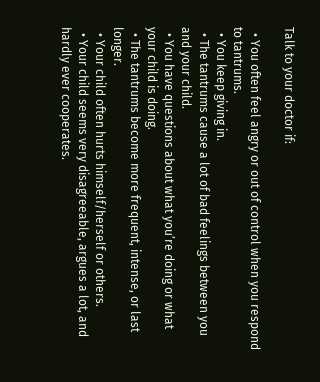Talk to your doctor if:

  • You often feel angry or out of control when you respond to tantrums.
  • You keep giving in.
  • The tantrums cause a lot of bad feelings between you and your child.
  • You have questions about what you’re doing or what your child is doing.
  • The tantrums become more frequent, intense, or last longer.
  • Your child often hurts himself/herself or others.
  • Your child seems very disagreeable, argues a lot, and hardly ever cooperates.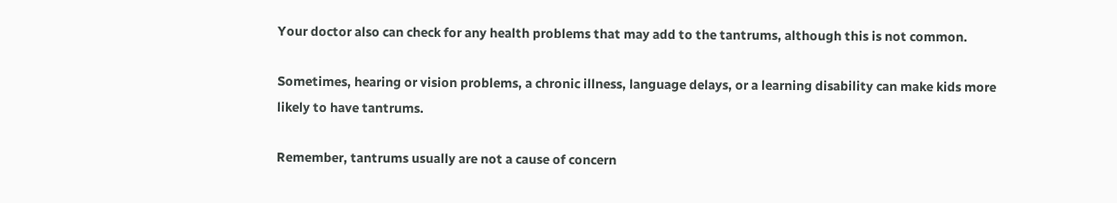Your doctor also can check for any health problems that may add to the tantrums, although this is not common.

Sometimes, hearing or vision problems, a chronic illness, language delays, or a learning disability can make kids more likely to have tantrums.

Remember, tantrums usually are not a cause of concern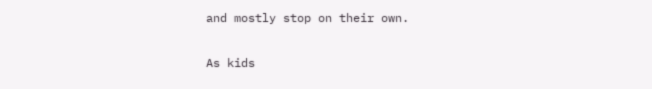and mostly stop on their own.

As kids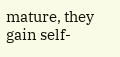mature, they gain self-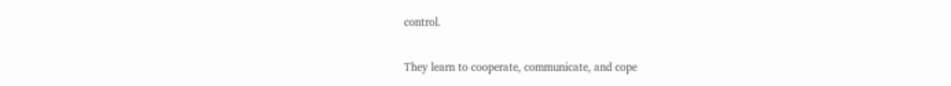control.

They learn to cooperate, communicate, and cope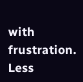with frustration. Less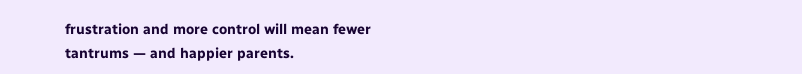frustration and more control will mean fewer tantrums — and happier parents.